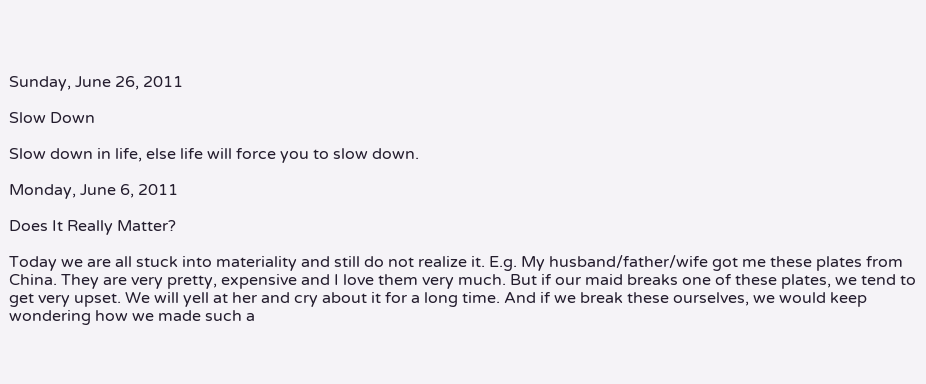Sunday, June 26, 2011

Slow Down

Slow down in life, else life will force you to slow down.

Monday, June 6, 2011

Does It Really Matter?

Today we are all stuck into materiality and still do not realize it. E.g. My husband/father/wife got me these plates from China. They are very pretty, expensive and I love them very much. But if our maid breaks one of these plates, we tend to get very upset. We will yell at her and cry about it for a long time. And if we break these ourselves, we would keep wondering how we made such a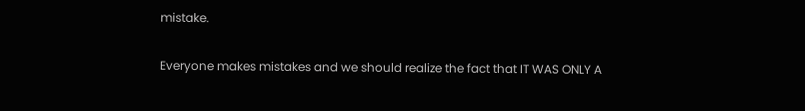mistake.

Everyone makes mistakes and we should realize the fact that IT WAS ONLY A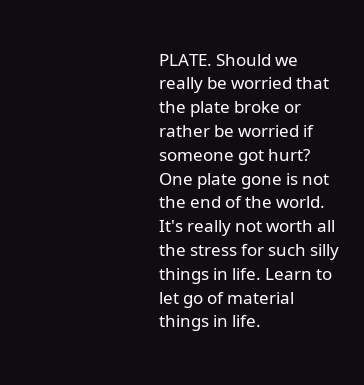PLATE. Should we really be worried that the plate broke or rather be worried if someone got hurt? One plate gone is not the end of the world. It's really not worth all the stress for such silly things in life. Learn to let go of material things in life.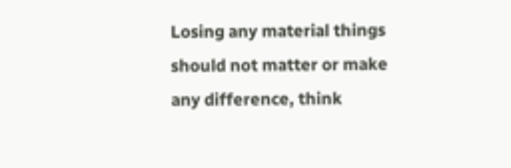Losing any material things should not matter or make any difference, think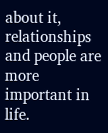about it, relationships and people are more important in life.